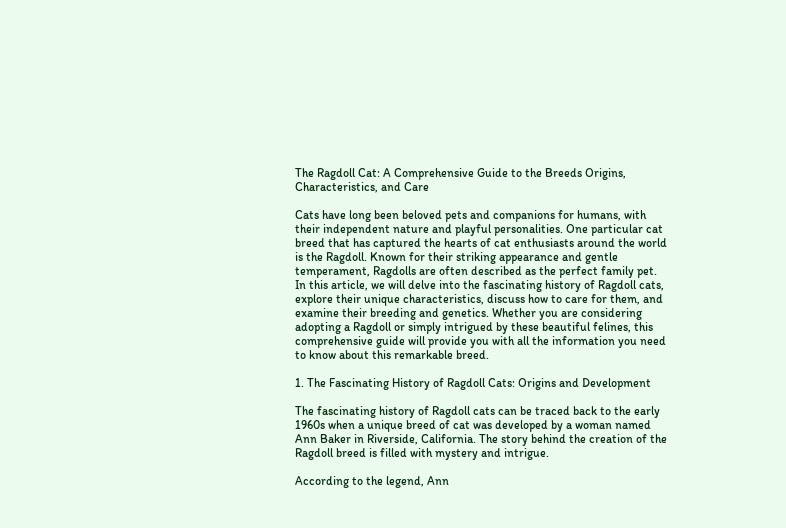The Ragdoll Cat: A Comprehensive Guide to the Breeds Origins, Characteristics, and Care

Cats have long been beloved pets and companions for humans, with their independent nature and playful personalities. One particular cat breed that has captured the hearts of cat enthusiasts around the world is the Ragdoll. Known for their striking appearance and gentle temperament, Ragdolls are often described as the perfect family pet. In this article, we will delve into the fascinating history of Ragdoll cats, explore their unique characteristics, discuss how to care for them, and examine their breeding and genetics. Whether you are considering adopting a Ragdoll or simply intrigued by these beautiful felines, this comprehensive guide will provide you with all the information you need to know about this remarkable breed.

1. The Fascinating History of Ragdoll Cats: Origins and Development

The fascinating history of Ragdoll cats can be traced back to the early 1960s when a unique breed of cat was developed by a woman named Ann Baker in Riverside, California. The story behind the creation of the Ragdoll breed is filled with mystery and intrigue.

According to the legend, Ann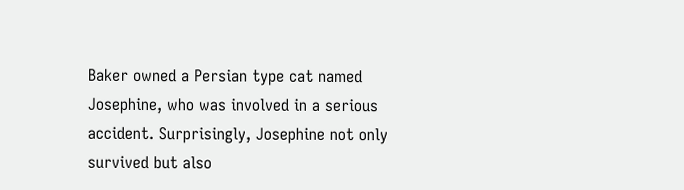Baker owned a Persian type cat named Josephine, who was involved in a serious accident. Surprisingly, Josephine not only survived but also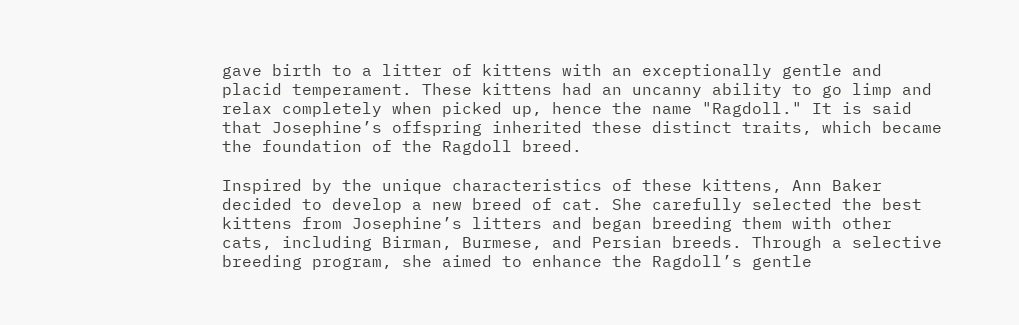gave birth to a litter of kittens with an exceptionally gentle and placid temperament. These kittens had an uncanny ability to go limp and relax completely when picked up, hence the name "Ragdoll." It is said that Josephine’s offspring inherited these distinct traits, which became the foundation of the Ragdoll breed.

Inspired by the unique characteristics of these kittens, Ann Baker decided to develop a new breed of cat. She carefully selected the best kittens from Josephine’s litters and began breeding them with other cats, including Birman, Burmese, and Persian breeds. Through a selective breeding program, she aimed to enhance the Ragdoll’s gentle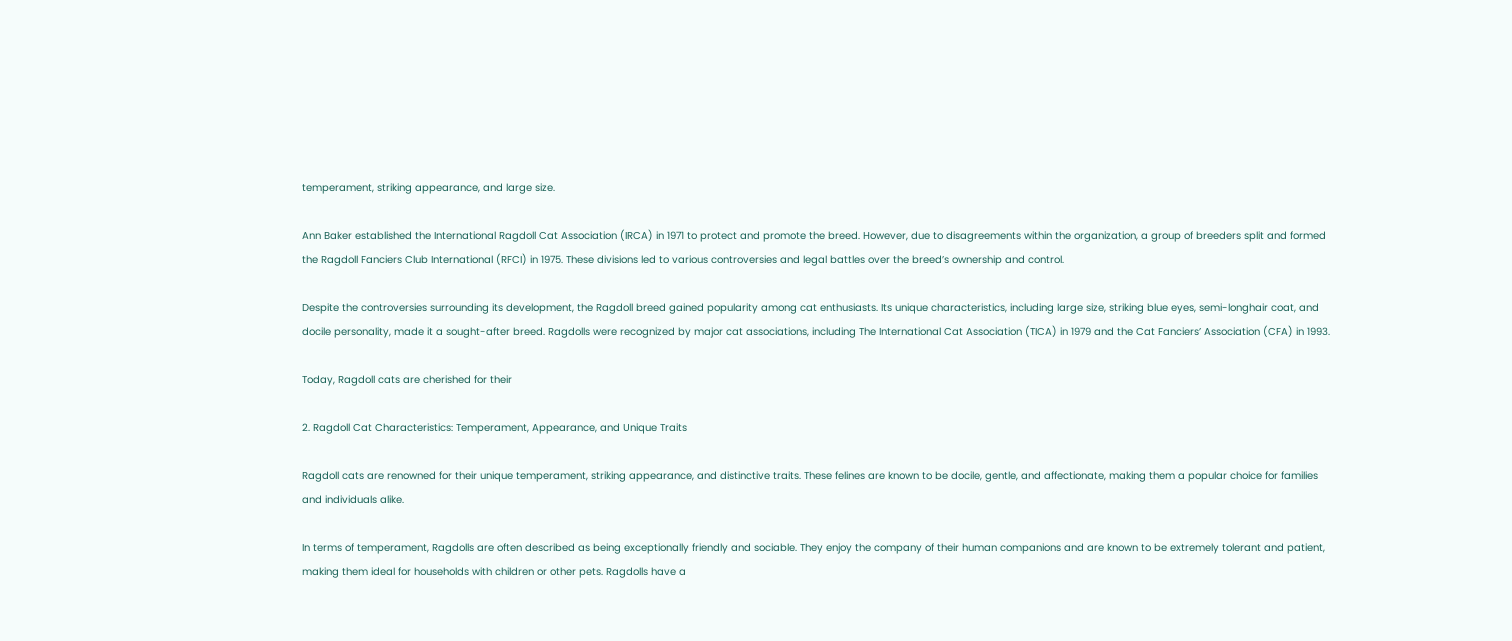temperament, striking appearance, and large size.

Ann Baker established the International Ragdoll Cat Association (IRCA) in 1971 to protect and promote the breed. However, due to disagreements within the organization, a group of breeders split and formed the Ragdoll Fanciers Club International (RFCI) in 1975. These divisions led to various controversies and legal battles over the breed’s ownership and control.

Despite the controversies surrounding its development, the Ragdoll breed gained popularity among cat enthusiasts. Its unique characteristics, including large size, striking blue eyes, semi-longhair coat, and docile personality, made it a sought-after breed. Ragdolls were recognized by major cat associations, including The International Cat Association (TICA) in 1979 and the Cat Fanciers’ Association (CFA) in 1993.

Today, Ragdoll cats are cherished for their

2. Ragdoll Cat Characteristics: Temperament, Appearance, and Unique Traits

Ragdoll cats are renowned for their unique temperament, striking appearance, and distinctive traits. These felines are known to be docile, gentle, and affectionate, making them a popular choice for families and individuals alike.

In terms of temperament, Ragdolls are often described as being exceptionally friendly and sociable. They enjoy the company of their human companions and are known to be extremely tolerant and patient, making them ideal for households with children or other pets. Ragdolls have a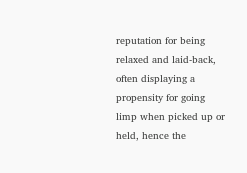reputation for being relaxed and laid-back, often displaying a propensity for going limp when picked up or held, hence the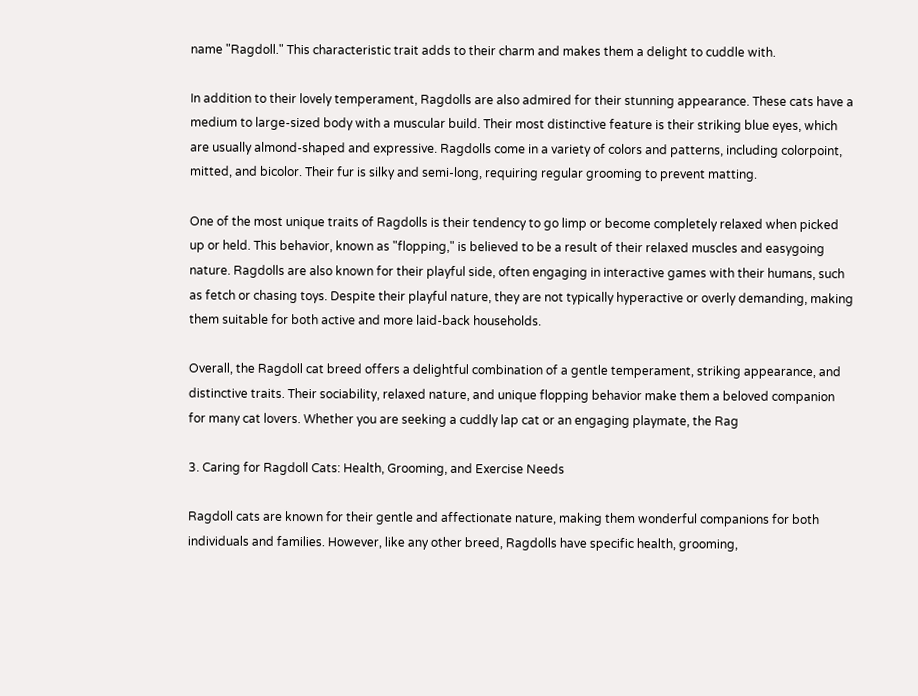name "Ragdoll." This characteristic trait adds to their charm and makes them a delight to cuddle with.

In addition to their lovely temperament, Ragdolls are also admired for their stunning appearance. These cats have a medium to large-sized body with a muscular build. Their most distinctive feature is their striking blue eyes, which are usually almond-shaped and expressive. Ragdolls come in a variety of colors and patterns, including colorpoint, mitted, and bicolor. Their fur is silky and semi-long, requiring regular grooming to prevent matting.

One of the most unique traits of Ragdolls is their tendency to go limp or become completely relaxed when picked up or held. This behavior, known as "flopping," is believed to be a result of their relaxed muscles and easygoing nature. Ragdolls are also known for their playful side, often engaging in interactive games with their humans, such as fetch or chasing toys. Despite their playful nature, they are not typically hyperactive or overly demanding, making them suitable for both active and more laid-back households.

Overall, the Ragdoll cat breed offers a delightful combination of a gentle temperament, striking appearance, and distinctive traits. Their sociability, relaxed nature, and unique flopping behavior make them a beloved companion for many cat lovers. Whether you are seeking a cuddly lap cat or an engaging playmate, the Rag

3. Caring for Ragdoll Cats: Health, Grooming, and Exercise Needs

Ragdoll cats are known for their gentle and affectionate nature, making them wonderful companions for both individuals and families. However, like any other breed, Ragdolls have specific health, grooming,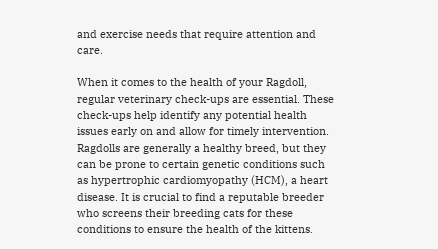and exercise needs that require attention and care.

When it comes to the health of your Ragdoll, regular veterinary check-ups are essential. These check-ups help identify any potential health issues early on and allow for timely intervention. Ragdolls are generally a healthy breed, but they can be prone to certain genetic conditions such as hypertrophic cardiomyopathy (HCM), a heart disease. It is crucial to find a reputable breeder who screens their breeding cats for these conditions to ensure the health of the kittens.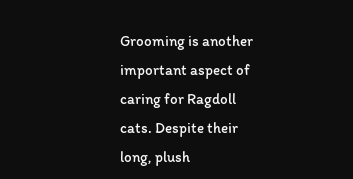Grooming is another important aspect of caring for Ragdoll cats. Despite their long, plush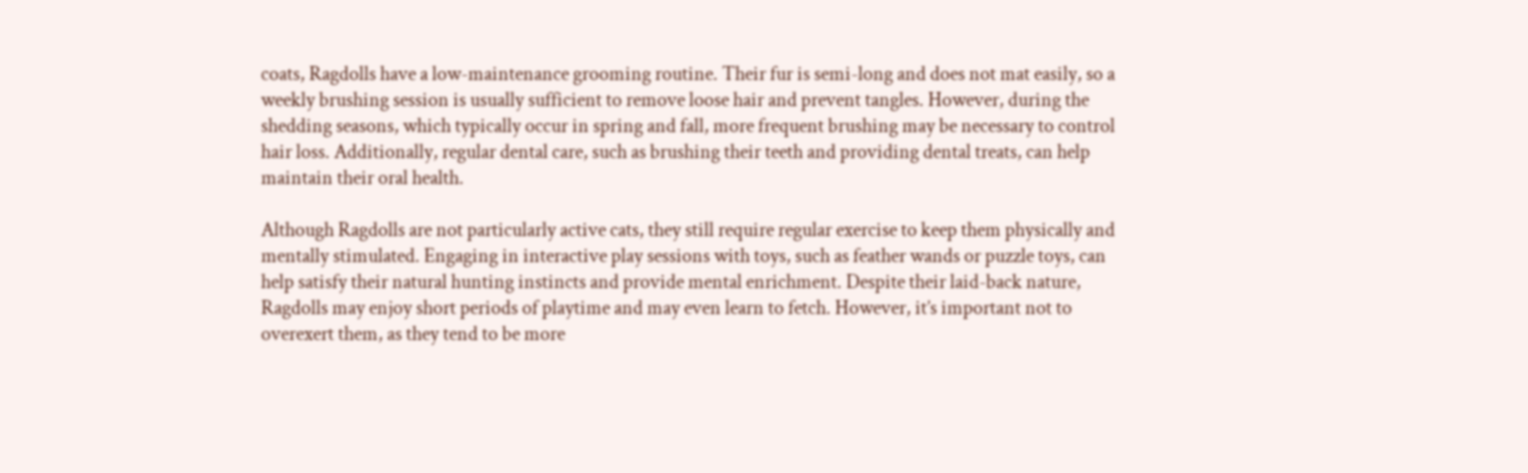coats, Ragdolls have a low-maintenance grooming routine. Their fur is semi-long and does not mat easily, so a weekly brushing session is usually sufficient to remove loose hair and prevent tangles. However, during the shedding seasons, which typically occur in spring and fall, more frequent brushing may be necessary to control hair loss. Additionally, regular dental care, such as brushing their teeth and providing dental treats, can help maintain their oral health.

Although Ragdolls are not particularly active cats, they still require regular exercise to keep them physically and mentally stimulated. Engaging in interactive play sessions with toys, such as feather wands or puzzle toys, can help satisfy their natural hunting instincts and provide mental enrichment. Despite their laid-back nature, Ragdolls may enjoy short periods of playtime and may even learn to fetch. However, it’s important not to overexert them, as they tend to be more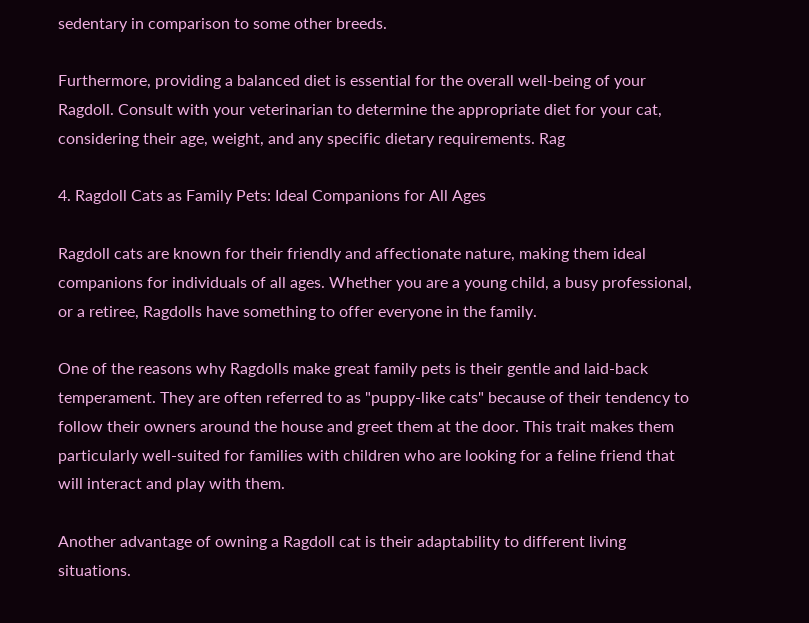sedentary in comparison to some other breeds.

Furthermore, providing a balanced diet is essential for the overall well-being of your Ragdoll. Consult with your veterinarian to determine the appropriate diet for your cat, considering their age, weight, and any specific dietary requirements. Rag

4. Ragdoll Cats as Family Pets: Ideal Companions for All Ages

Ragdoll cats are known for their friendly and affectionate nature, making them ideal companions for individuals of all ages. Whether you are a young child, a busy professional, or a retiree, Ragdolls have something to offer everyone in the family.

One of the reasons why Ragdolls make great family pets is their gentle and laid-back temperament. They are often referred to as "puppy-like cats" because of their tendency to follow their owners around the house and greet them at the door. This trait makes them particularly well-suited for families with children who are looking for a feline friend that will interact and play with them.

Another advantage of owning a Ragdoll cat is their adaptability to different living situations.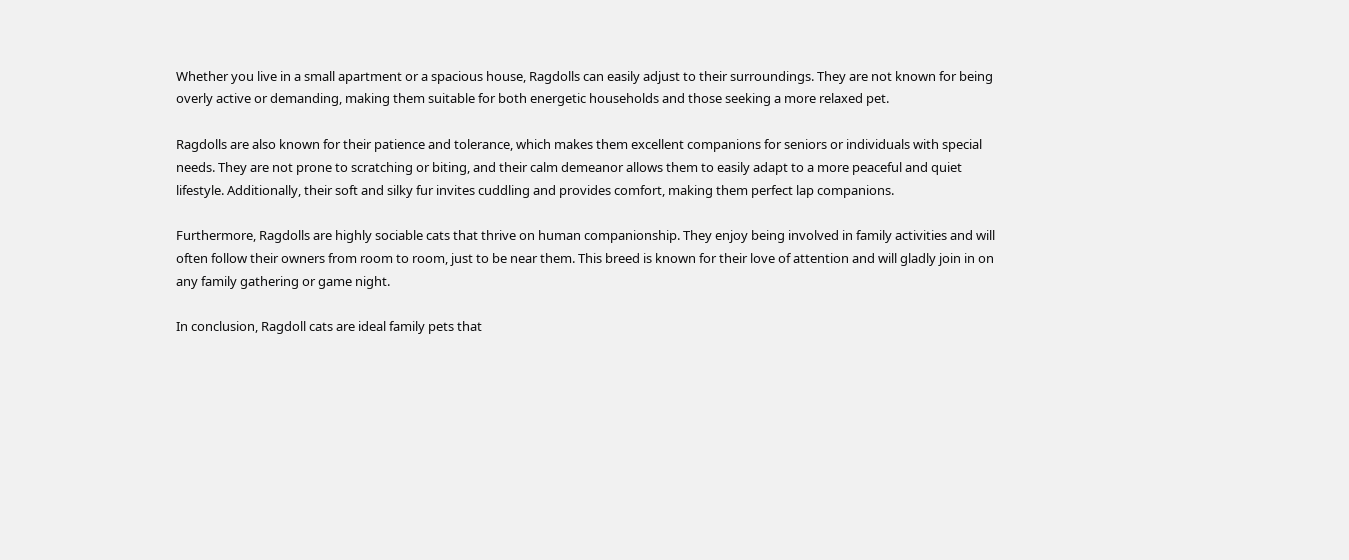Whether you live in a small apartment or a spacious house, Ragdolls can easily adjust to their surroundings. They are not known for being overly active or demanding, making them suitable for both energetic households and those seeking a more relaxed pet.

Ragdolls are also known for their patience and tolerance, which makes them excellent companions for seniors or individuals with special needs. They are not prone to scratching or biting, and their calm demeanor allows them to easily adapt to a more peaceful and quiet lifestyle. Additionally, their soft and silky fur invites cuddling and provides comfort, making them perfect lap companions.

Furthermore, Ragdolls are highly sociable cats that thrive on human companionship. They enjoy being involved in family activities and will often follow their owners from room to room, just to be near them. This breed is known for their love of attention and will gladly join in on any family gathering or game night.

In conclusion, Ragdoll cats are ideal family pets that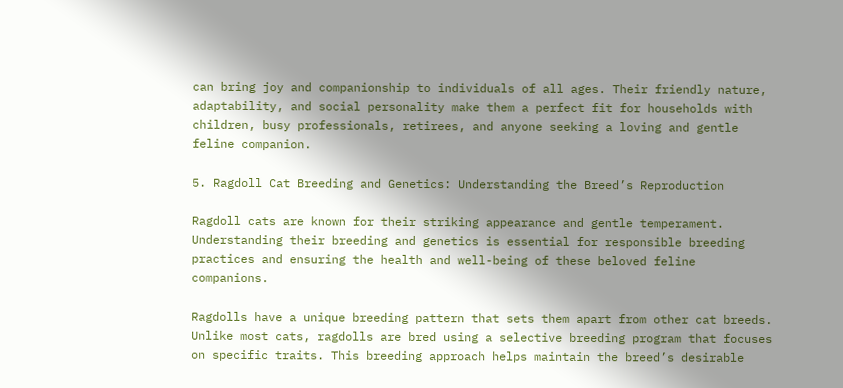can bring joy and companionship to individuals of all ages. Their friendly nature, adaptability, and social personality make them a perfect fit for households with children, busy professionals, retirees, and anyone seeking a loving and gentle feline companion.

5. Ragdoll Cat Breeding and Genetics: Understanding the Breed’s Reproduction

Ragdoll cats are known for their striking appearance and gentle temperament. Understanding their breeding and genetics is essential for responsible breeding practices and ensuring the health and well-being of these beloved feline companions.

Ragdolls have a unique breeding pattern that sets them apart from other cat breeds. Unlike most cats, ragdolls are bred using a selective breeding program that focuses on specific traits. This breeding approach helps maintain the breed’s desirable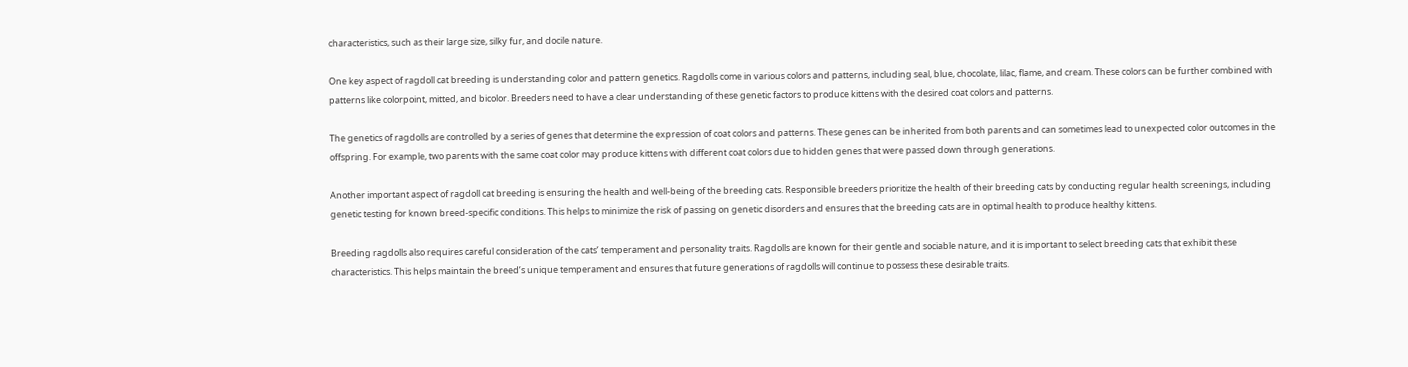characteristics, such as their large size, silky fur, and docile nature.

One key aspect of ragdoll cat breeding is understanding color and pattern genetics. Ragdolls come in various colors and patterns, including seal, blue, chocolate, lilac, flame, and cream. These colors can be further combined with patterns like colorpoint, mitted, and bicolor. Breeders need to have a clear understanding of these genetic factors to produce kittens with the desired coat colors and patterns.

The genetics of ragdolls are controlled by a series of genes that determine the expression of coat colors and patterns. These genes can be inherited from both parents and can sometimes lead to unexpected color outcomes in the offspring. For example, two parents with the same coat color may produce kittens with different coat colors due to hidden genes that were passed down through generations.

Another important aspect of ragdoll cat breeding is ensuring the health and well-being of the breeding cats. Responsible breeders prioritize the health of their breeding cats by conducting regular health screenings, including genetic testing for known breed-specific conditions. This helps to minimize the risk of passing on genetic disorders and ensures that the breeding cats are in optimal health to produce healthy kittens.

Breeding ragdolls also requires careful consideration of the cats’ temperament and personality traits. Ragdolls are known for their gentle and sociable nature, and it is important to select breeding cats that exhibit these characteristics. This helps maintain the breed’s unique temperament and ensures that future generations of ragdolls will continue to possess these desirable traits.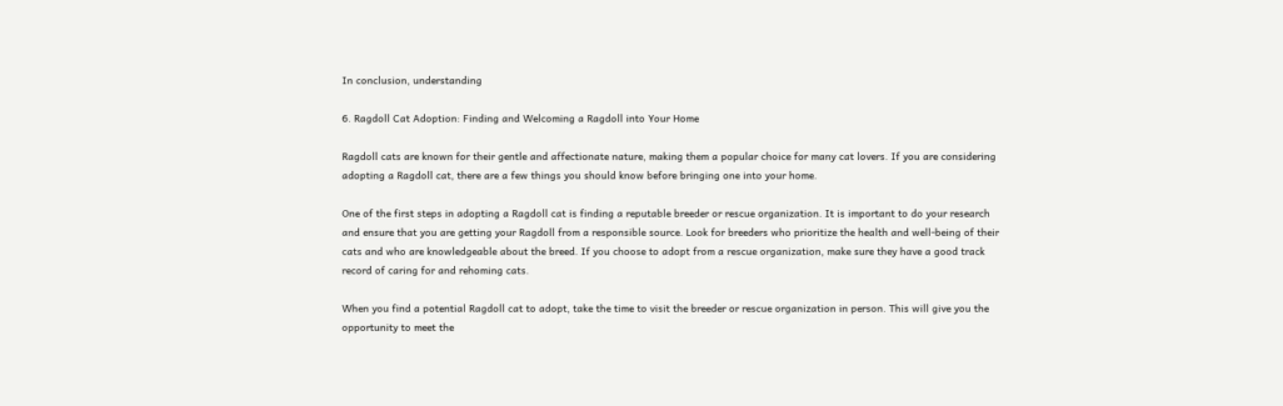In conclusion, understanding

6. Ragdoll Cat Adoption: Finding and Welcoming a Ragdoll into Your Home

Ragdoll cats are known for their gentle and affectionate nature, making them a popular choice for many cat lovers. If you are considering adopting a Ragdoll cat, there are a few things you should know before bringing one into your home.

One of the first steps in adopting a Ragdoll cat is finding a reputable breeder or rescue organization. It is important to do your research and ensure that you are getting your Ragdoll from a responsible source. Look for breeders who prioritize the health and well-being of their cats and who are knowledgeable about the breed. If you choose to adopt from a rescue organization, make sure they have a good track record of caring for and rehoming cats.

When you find a potential Ragdoll cat to adopt, take the time to visit the breeder or rescue organization in person. This will give you the opportunity to meet the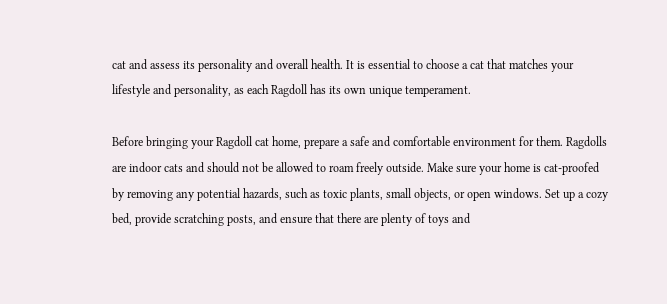cat and assess its personality and overall health. It is essential to choose a cat that matches your lifestyle and personality, as each Ragdoll has its own unique temperament.

Before bringing your Ragdoll cat home, prepare a safe and comfortable environment for them. Ragdolls are indoor cats and should not be allowed to roam freely outside. Make sure your home is cat-proofed by removing any potential hazards, such as toxic plants, small objects, or open windows. Set up a cozy bed, provide scratching posts, and ensure that there are plenty of toys and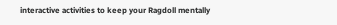interactive activities to keep your Ragdoll mentally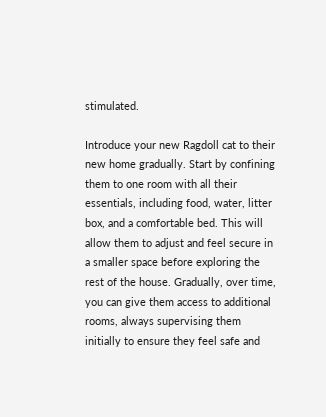stimulated.

Introduce your new Ragdoll cat to their new home gradually. Start by confining them to one room with all their essentials, including food, water, litter box, and a comfortable bed. This will allow them to adjust and feel secure in a smaller space before exploring the rest of the house. Gradually, over time, you can give them access to additional rooms, always supervising them initially to ensure they feel safe and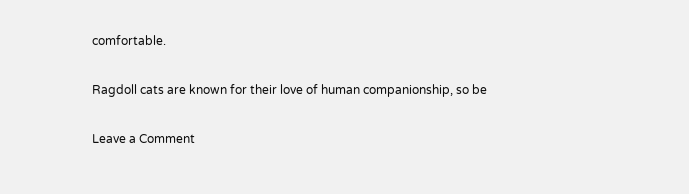comfortable.

Ragdoll cats are known for their love of human companionship, so be

Leave a Comment